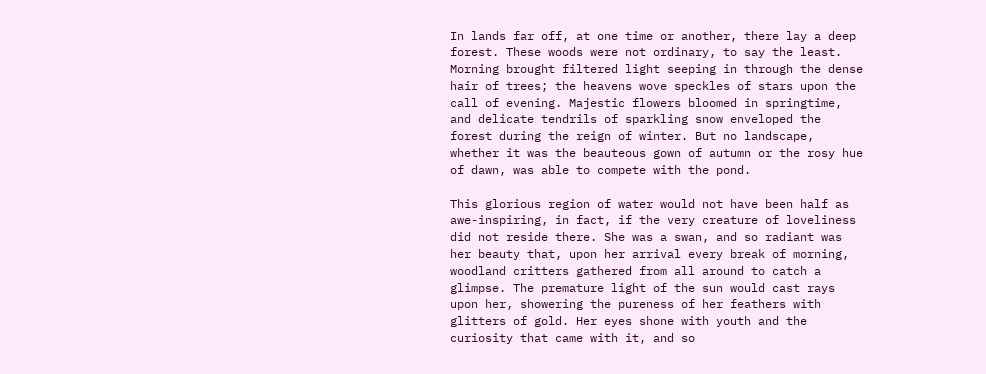In lands far off, at one time or another, there lay a deep forest. These woods were not ordinary, to say the least. Morning brought filtered light seeping in through the dense hair of trees; the heavens wove speckles of stars upon the call of evening. Majestic flowers bloomed in springtime, and delicate tendrils of sparkling snow enveloped the forest during the reign of winter. But no landscape, whether it was the beauteous gown of autumn or the rosy hue of dawn, was able to compete with the pond.

This glorious region of water would not have been half as awe-inspiring, in fact, if the very creature of loveliness did not reside there. She was a swan, and so radiant was her beauty that, upon her arrival every break of morning, woodland critters gathered from all around to catch a glimpse. The premature light of the sun would cast rays upon her, showering the pureness of her feathers with glitters of gold. Her eyes shone with youth and the curiosity that came with it, and so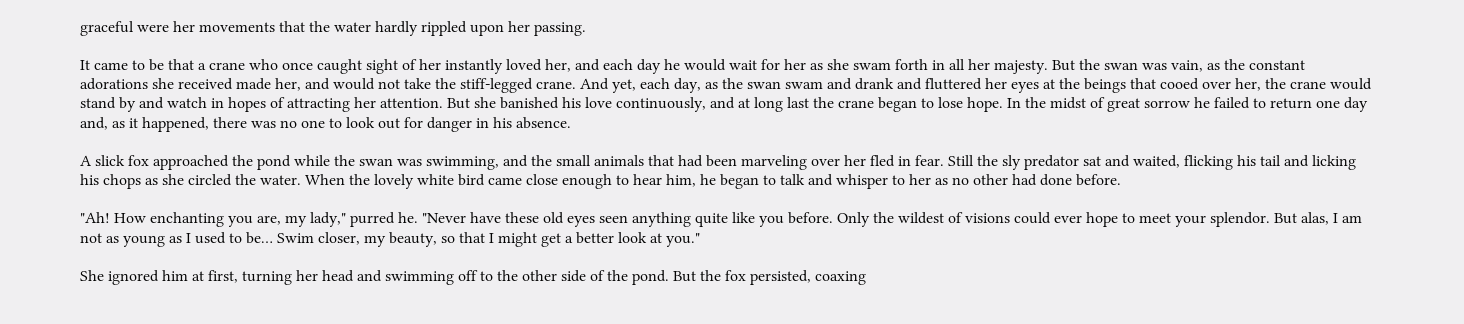graceful were her movements that the water hardly rippled upon her passing.

It came to be that a crane who once caught sight of her instantly loved her, and each day he would wait for her as she swam forth in all her majesty. But the swan was vain, as the constant adorations she received made her, and would not take the stiff-legged crane. And yet, each day, as the swan swam and drank and fluttered her eyes at the beings that cooed over her, the crane would stand by and watch in hopes of attracting her attention. But she banished his love continuously, and at long last the crane began to lose hope. In the midst of great sorrow he failed to return one day and, as it happened, there was no one to look out for danger in his absence.

A slick fox approached the pond while the swan was swimming, and the small animals that had been marveling over her fled in fear. Still the sly predator sat and waited, flicking his tail and licking his chops as she circled the water. When the lovely white bird came close enough to hear him, he began to talk and whisper to her as no other had done before.

"Ah! How enchanting you are, my lady," purred he. "Never have these old eyes seen anything quite like you before. Only the wildest of visions could ever hope to meet your splendor. But alas, I am not as young as I used to be… Swim closer, my beauty, so that I might get a better look at you."

She ignored him at first, turning her head and swimming off to the other side of the pond. But the fox persisted, coaxing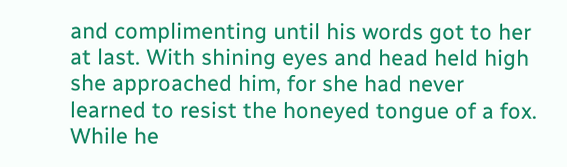and complimenting until his words got to her at last. With shining eyes and head held high she approached him, for she had never learned to resist the honeyed tongue of a fox. While he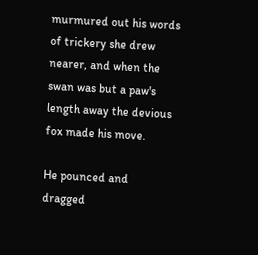murmured out his words of trickery she drew nearer, and when the swan was but a paw's length away the devious fox made his move.

He pounced and dragged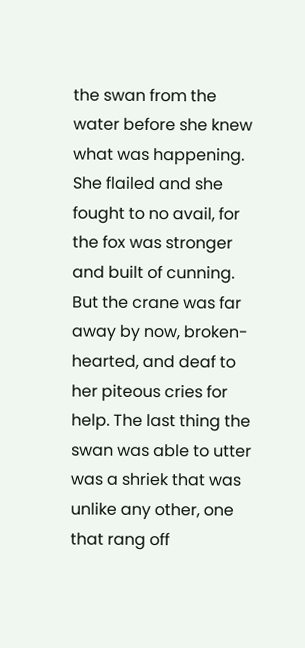the swan from the water before she knew what was happening. She flailed and she fought to no avail, for the fox was stronger and built of cunning. But the crane was far away by now, broken-hearted, and deaf to her piteous cries for help. The last thing the swan was able to utter was a shriek that was unlike any other, one that rang off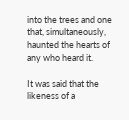into the trees and one that, simultaneously, haunted the hearts of any who heard it.

It was said that the likeness of a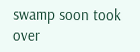swamp soon took over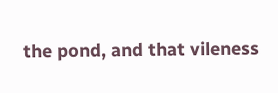the pond, and that vileness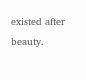existed after beauty.